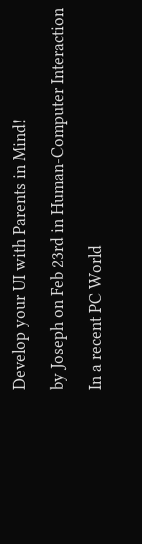Develop your UI with Parents in Mind!

by Joseph on Feb 23rd in Human-Computer Interaction

In a recent PC World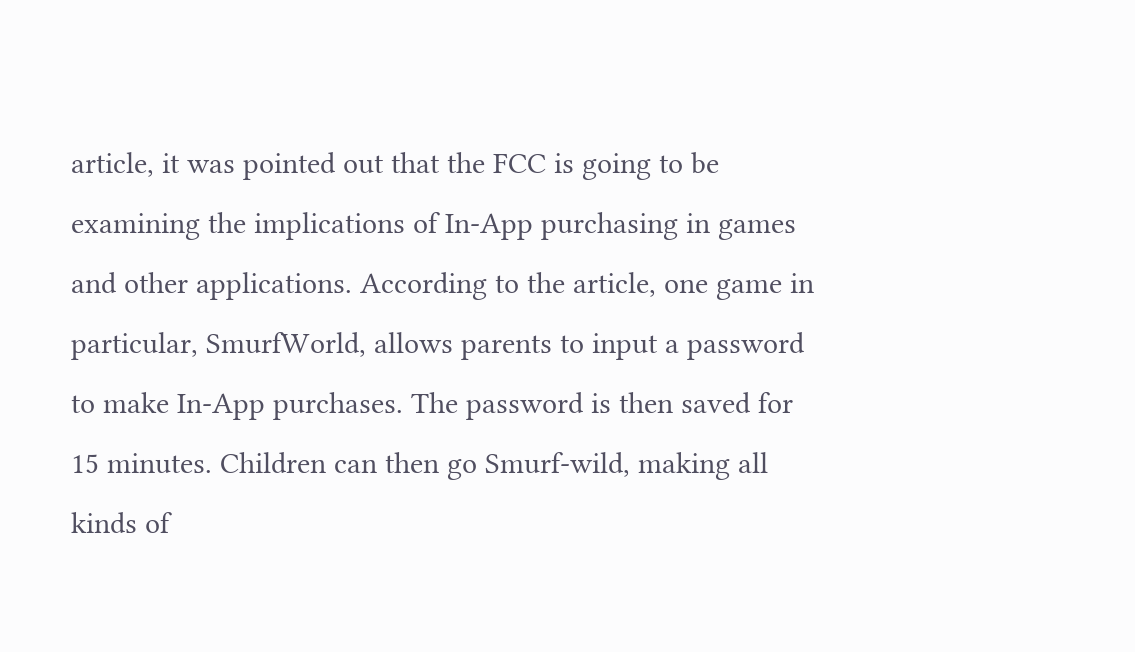article, it was pointed out that the FCC is going to be examining the implications of In-App purchasing in games and other applications. According to the article, one game in particular, SmurfWorld, allows parents to input a password to make In-App purchases. The password is then saved for 15 minutes. Children can then go Smurf-wild, making all kinds of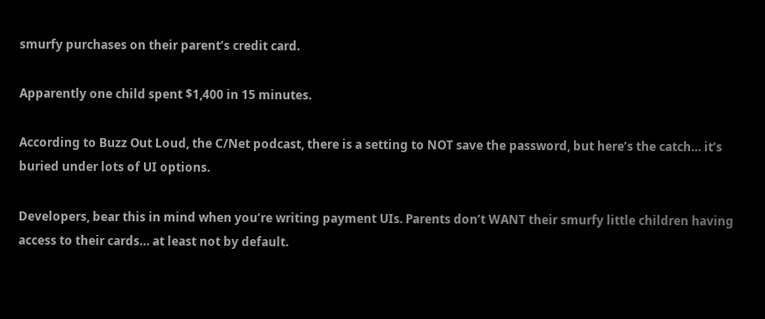smurfy purchases on their parent’s credit card.

Apparently one child spent $1,400 in 15 minutes.

According to Buzz Out Loud, the C/Net podcast, there is a setting to NOT save the password, but here’s the catch… it’s buried under lots of UI options.

Developers, bear this in mind when you’re writing payment UIs. Parents don’t WANT their smurfy little children having access to their cards… at least not by default.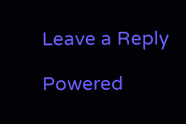Leave a Reply

Powered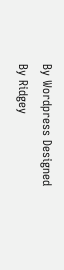By Wordpress Designed By Ridgey